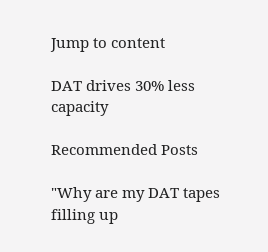Jump to content

DAT drives 30% less capacity

Recommended Posts

"Why are my DAT tapes filling up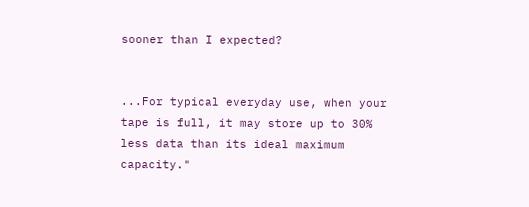sooner than I expected?


...For typical everyday use, when your tape is full, it may store up to 30% less data than its ideal maximum capacity."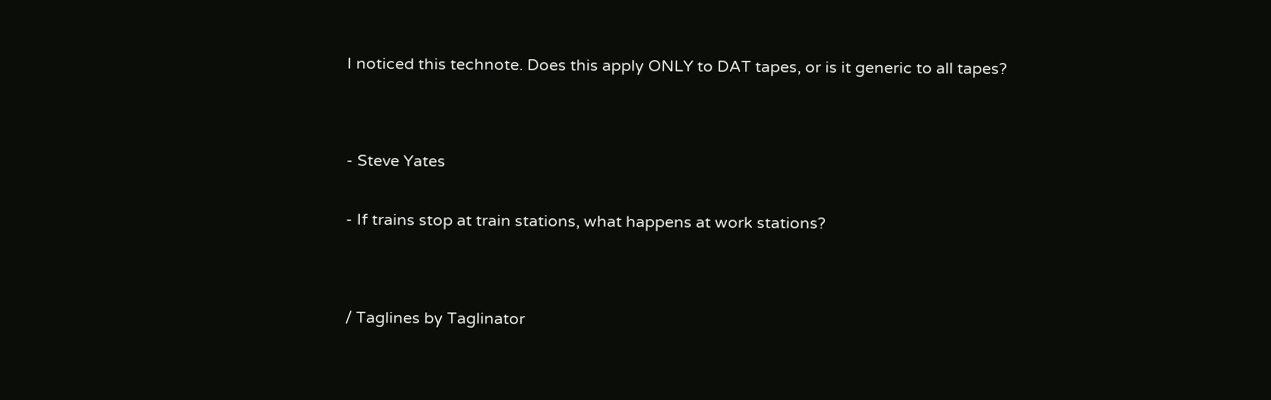I noticed this technote. Does this apply ONLY to DAT tapes, or is it generic to all tapes?




- Steve Yates


- If trains stop at train stations, what happens at work stations?




/ Taglines by Taglinator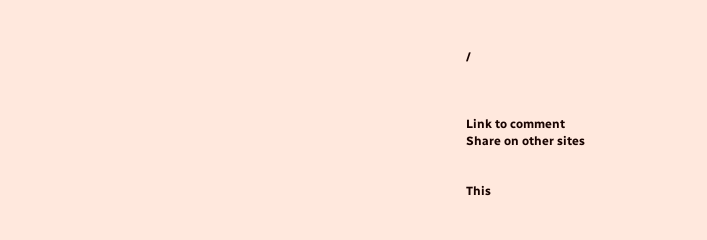/



Link to comment
Share on other sites


This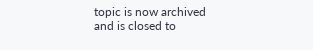topic is now archived and is closed to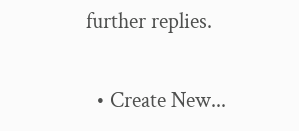further replies.

  • Create New...